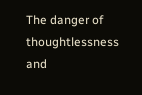The danger of thoughtlessness and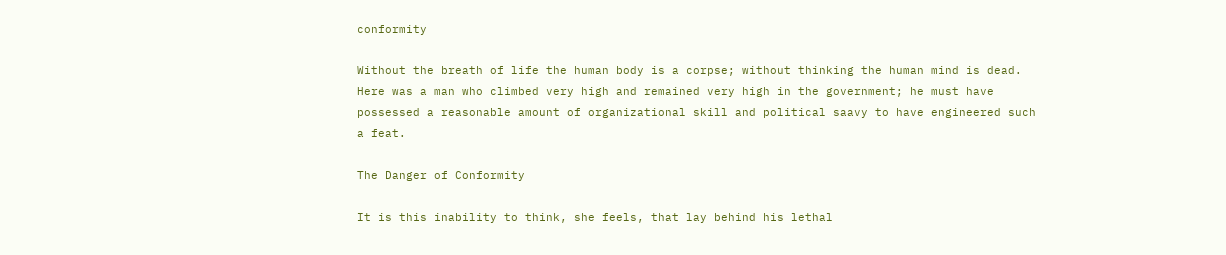conformity

Without the breath of life the human body is a corpse; without thinking the human mind is dead. Here was a man who climbed very high and remained very high in the government; he must have possessed a reasonable amount of organizational skill and political saavy to have engineered such a feat.

The Danger of Conformity

It is this inability to think, she feels, that lay behind his lethal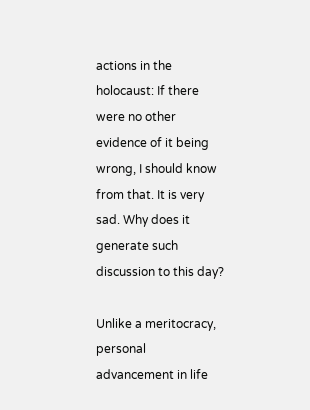actions in the holocaust: If there were no other evidence of it being wrong, I should know from that. It is very sad. Why does it generate such discussion to this day?

Unlike a meritocracy, personal advancement in life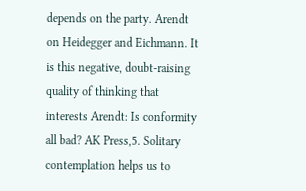depends on the party. Arendt on Heidegger and Eichmann. It is this negative, doubt-raising quality of thinking that interests Arendt: Is conformity all bad? AK Press,5. Solitary contemplation helps us to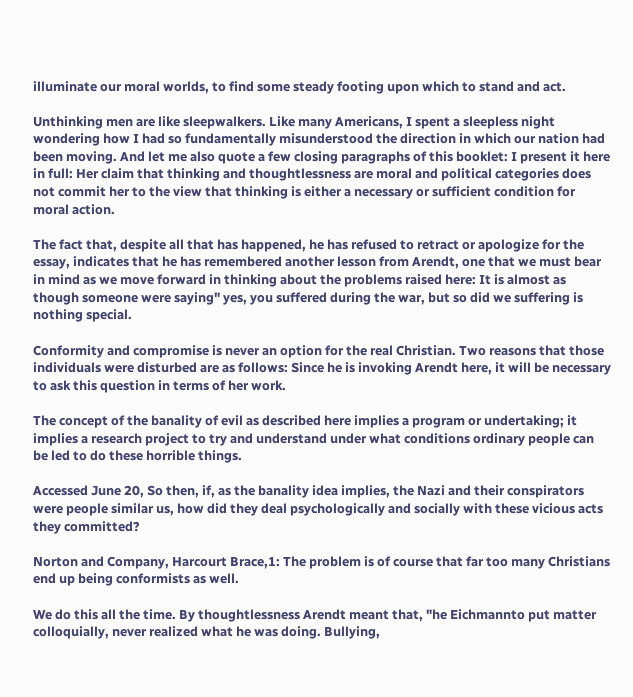illuminate our moral worlds, to find some steady footing upon which to stand and act.

Unthinking men are like sleepwalkers. Like many Americans, I spent a sleepless night wondering how I had so fundamentally misunderstood the direction in which our nation had been moving. And let me also quote a few closing paragraphs of this booklet: I present it here in full: Her claim that thinking and thoughtlessness are moral and political categories does not commit her to the view that thinking is either a necessary or sufficient condition for moral action.

The fact that, despite all that has happened, he has refused to retract or apologize for the essay, indicates that he has remembered another lesson from Arendt, one that we must bear in mind as we move forward in thinking about the problems raised here: It is almost as though someone were saying" yes, you suffered during the war, but so did we suffering is nothing special.

Conformity and compromise is never an option for the real Christian. Two reasons that those individuals were disturbed are as follows: Since he is invoking Arendt here, it will be necessary to ask this question in terms of her work.

The concept of the banality of evil as described here implies a program or undertaking; it implies a research project to try and understand under what conditions ordinary people can be led to do these horrible things.

Accessed June 20, So then, if, as the banality idea implies, the Nazi and their conspirators were people similar us, how did they deal psychologically and socially with these vicious acts they committed?

Norton and Company, Harcourt Brace,1: The problem is of course that far too many Christians end up being conformists as well.

We do this all the time. By thoughtlessness Arendt meant that, "he Eichmannto put matter colloquially, never realized what he was doing. Bullying,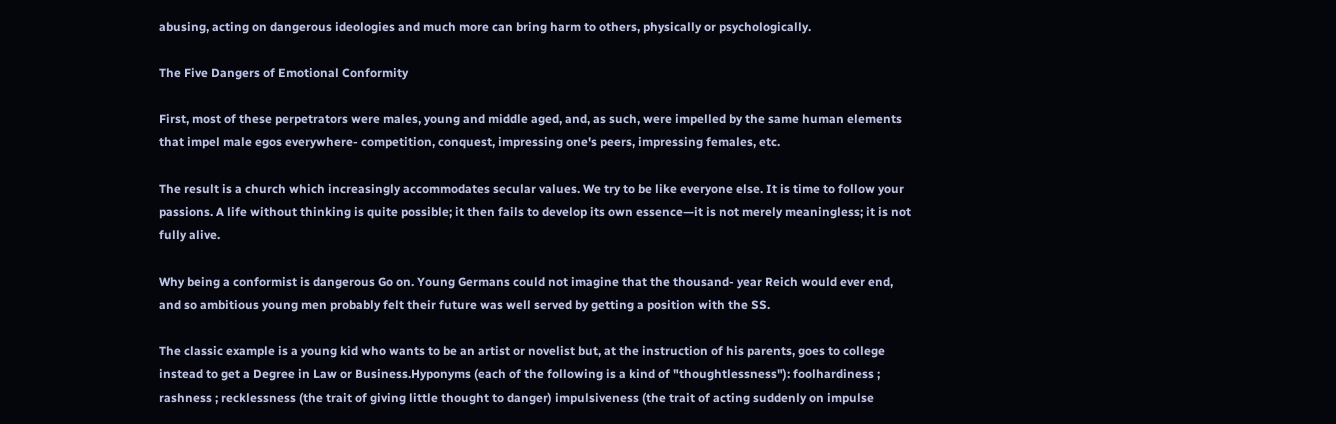abusing, acting on dangerous ideologies and much more can bring harm to others, physically or psychologically.

The Five Dangers of Emotional Conformity

First, most of these perpetrators were males, young and middle aged, and, as such, were impelled by the same human elements that impel male egos everywhere- competition, conquest, impressing one's peers, impressing females, etc.

The result is a church which increasingly accommodates secular values. We try to be like everyone else. It is time to follow your passions. A life without thinking is quite possible; it then fails to develop its own essence—it is not merely meaningless; it is not fully alive.

Why being a conformist is dangerous Go on. Young Germans could not imagine that the thousand- year Reich would ever end, and so ambitious young men probably felt their future was well served by getting a position with the SS.

The classic example is a young kid who wants to be an artist or novelist but, at the instruction of his parents, goes to college instead to get a Degree in Law or Business.Hyponyms (each of the following is a kind of "thoughtlessness"): foolhardiness ; rashness ; recklessness (the trait of giving little thought to danger) impulsiveness (the trait of acting suddenly on impulse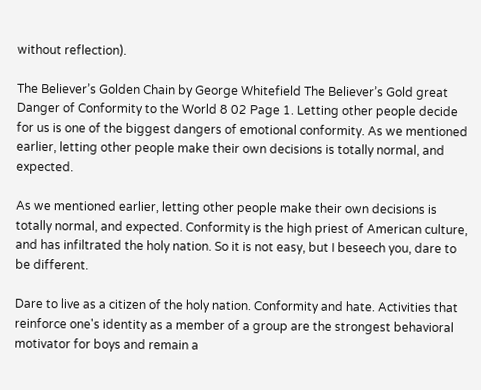without reflection).

The Believer’s Golden Chain by George Whitefield The Believer’s Gold great Danger of Conformity to the World 8 02 Page 1. Letting other people decide for us is one of the biggest dangers of emotional conformity. As we mentioned earlier, letting other people make their own decisions is totally normal, and expected.

As we mentioned earlier, letting other people make their own decisions is totally normal, and expected. Conformity is the high priest of American culture, and has infiltrated the holy nation. So it is not easy, but I beseech you, dare to be different.

Dare to live as a citizen of the holy nation. Conformity and hate. Activities that reinforce one's identity as a member of a group are the strongest behavioral motivator for boys and remain a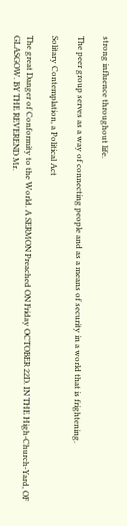strong influence throughout life.

The peer group serves as a way of connecting people and as a means of security in a world that is frightening.

Solitary Contemplation, a Political Act

The great Danger of Conformity to the World. A SERMON Preached ON Friday OCTOBER 22D. IN THE High-Church-Yard, OF GLASGOW. BY THE REVEREND Mr.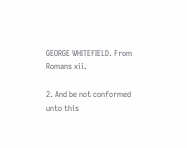GEORGE WHITEFIELD. From Romans xii.

2. And be not conformed unto this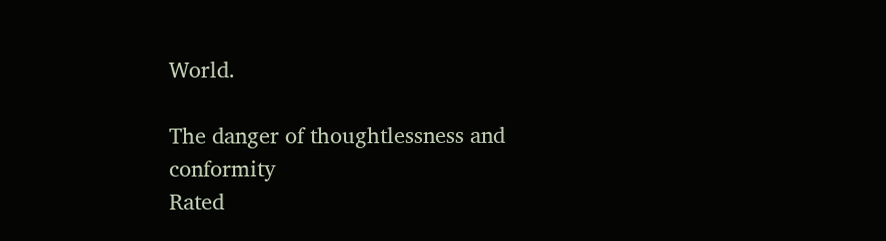World.

The danger of thoughtlessness and conformity
Rated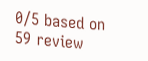0/5 based on 59 review